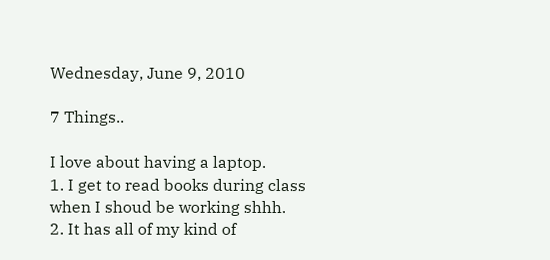Wednesday, June 9, 2010

7 Things..

I love about having a laptop.
1. I get to read books during class when I shoud be working shhh.
2. It has all of my kind of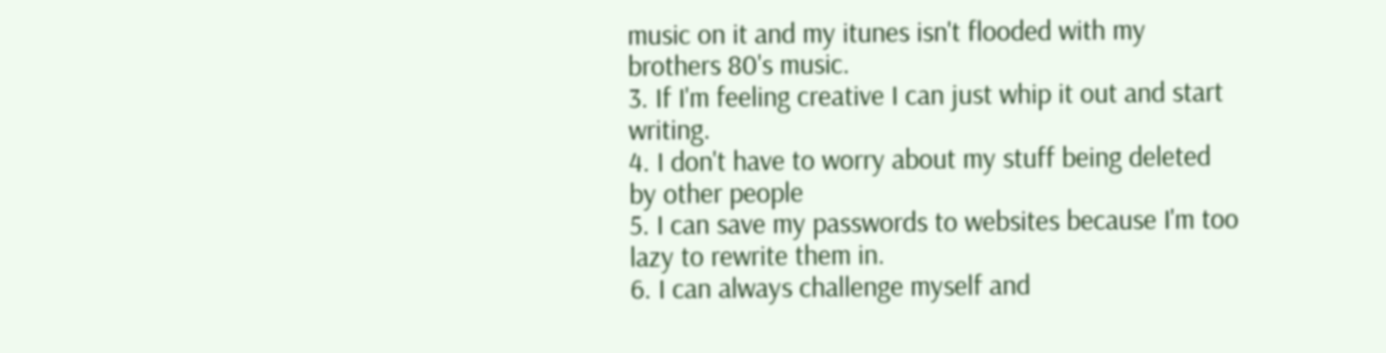music on it and my itunes isn't flooded with my brothers 80's music.
3. If I'm feeling creative I can just whip it out and start writing.
4. I don't have to worry about my stuff being deleted by other people
5. I can save my passwords to websites because I'm too lazy to rewrite them in.
6. I can always challenge myself and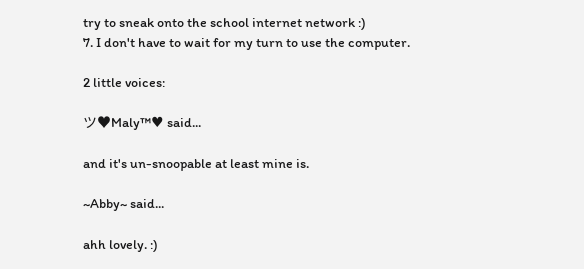try to sneak onto the school internet network :)
7. I don't have to wait for my turn to use the computer.

2 little voices:

ツ♥Maly™♥ said...

and it's un-snoopable at least mine is.

~Abby~ said...

ahh lovely. :)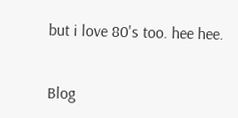but i love 80's too. hee hee.


Blog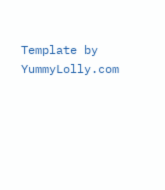Template by YummyLolly.com